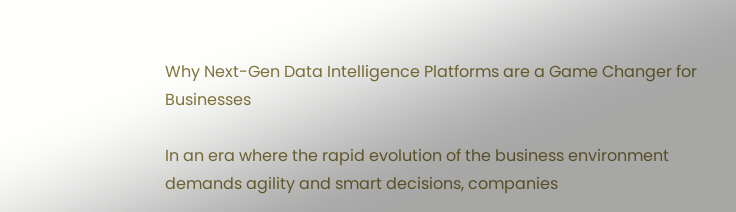Why Next-Gen Data Intelligence Platforms are a Game Changer for Businesses

In an era where the rapid evolution of the business environment demands agility and smart decisions, companies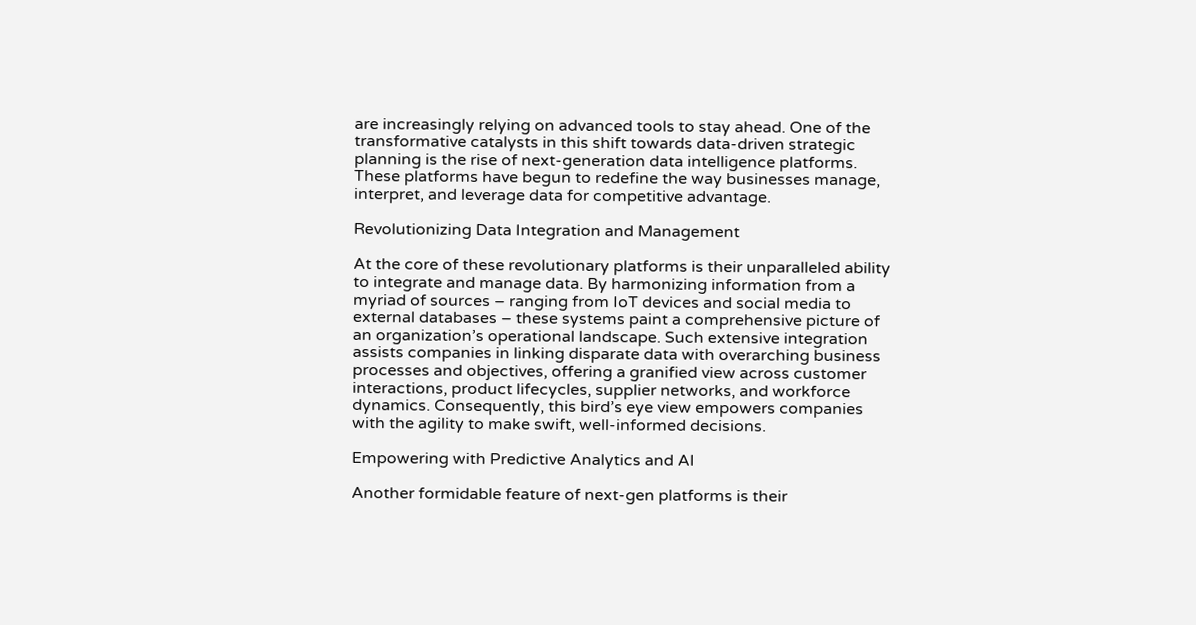are increasingly relying on advanced tools to stay ahead. One of the transformative catalysts in this shift towards data-driven strategic planning is the rise of next-generation data intelligence platforms. These platforms have begun to redefine the way businesses manage, interpret, and leverage data for competitive advantage.

Revolutionizing Data Integration and Management

At the core of these revolutionary platforms is their unparalleled ability to integrate and manage data. By harmonizing information from a myriad of sources – ranging from IoT devices and social media to external databases – these systems paint a comprehensive picture of an organization’s operational landscape. Such extensive integration assists companies in linking disparate data with overarching business processes and objectives, offering a granified view across customer interactions, product lifecycles, supplier networks, and workforce dynamics. Consequently, this bird’s eye view empowers companies with the agility to make swift, well-informed decisions.

Empowering with Predictive Analytics and AI

Another formidable feature of next-gen platforms is their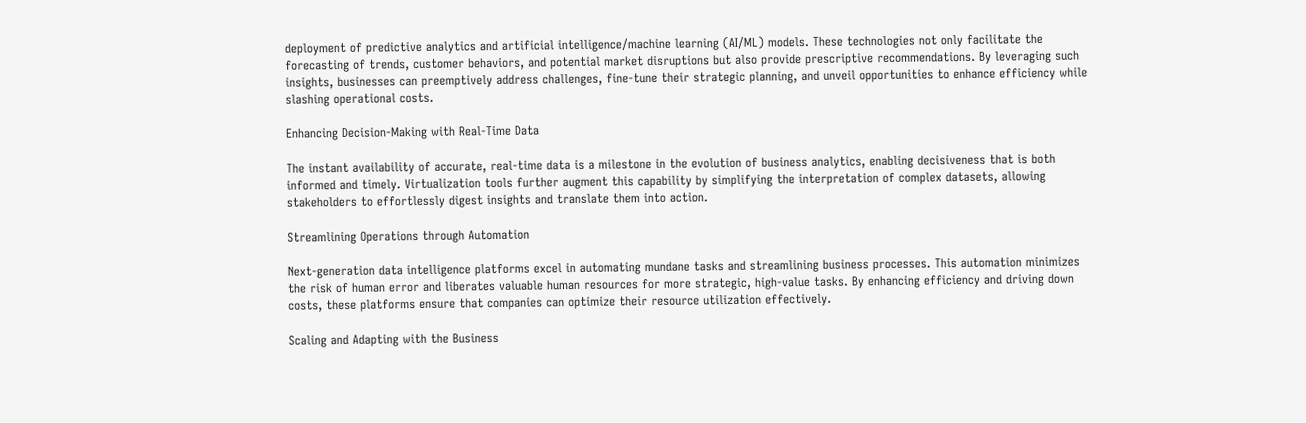deployment of predictive analytics and artificial intelligence/machine learning (AI/ML) models. These technologies not only facilitate the forecasting of trends, customer behaviors, and potential market disruptions but also provide prescriptive recommendations. By leveraging such insights, businesses can preemptively address challenges, fine-tune their strategic planning, and unveil opportunities to enhance efficiency while slashing operational costs.

Enhancing Decision-Making with Real-Time Data

The instant availability of accurate, real-time data is a milestone in the evolution of business analytics, enabling decisiveness that is both informed and timely. Virtualization tools further augment this capability by simplifying the interpretation of complex datasets, allowing stakeholders to effortlessly digest insights and translate them into action.

Streamlining Operations through Automation

Next-generation data intelligence platforms excel in automating mundane tasks and streamlining business processes. This automation minimizes the risk of human error and liberates valuable human resources for more strategic, high-value tasks. By enhancing efficiency and driving down costs, these platforms ensure that companies can optimize their resource utilization effectively.

Scaling and Adapting with the Business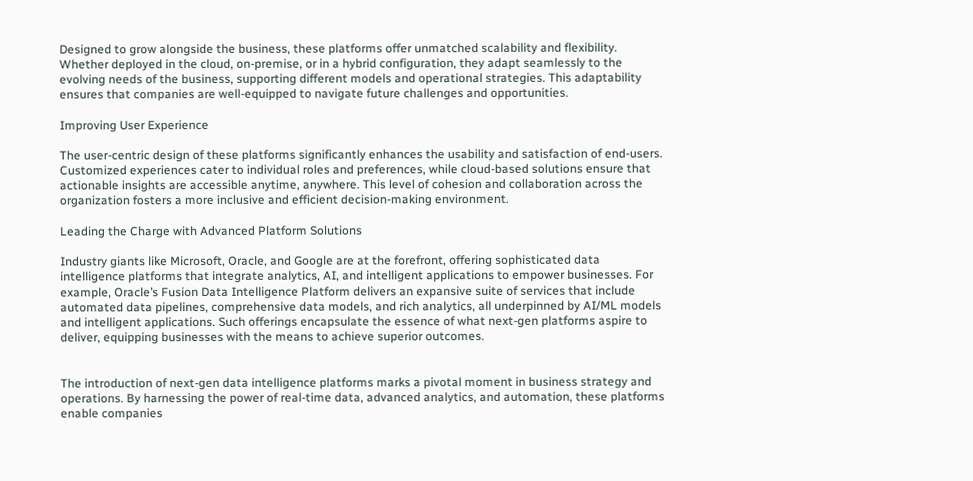Designed to grow alongside the business, these platforms offer unmatched scalability and flexibility. Whether deployed in the cloud, on-premise, or in a hybrid configuration, they adapt seamlessly to the evolving needs of the business, supporting different models and operational strategies. This adaptability ensures that companies are well-equipped to navigate future challenges and opportunities.

Improving User Experience

The user-centric design of these platforms significantly enhances the usability and satisfaction of end-users. Customized experiences cater to individual roles and preferences, while cloud-based solutions ensure that actionable insights are accessible anytime, anywhere. This level of cohesion and collaboration across the organization fosters a more inclusive and efficient decision-making environment.

Leading the Charge with Advanced Platform Solutions

Industry giants like Microsoft, Oracle, and Google are at the forefront, offering sophisticated data intelligence platforms that integrate analytics, AI, and intelligent applications to empower businesses. For example, Oracle’s Fusion Data Intelligence Platform delivers an expansive suite of services that include automated data pipelines, comprehensive data models, and rich analytics, all underpinned by AI/ML models and intelligent applications. Such offerings encapsulate the essence of what next-gen platforms aspire to deliver, equipping businesses with the means to achieve superior outcomes.


The introduction of next-gen data intelligence platforms marks a pivotal moment in business strategy and operations. By harnessing the power of real-time data, advanced analytics, and automation, these platforms enable companies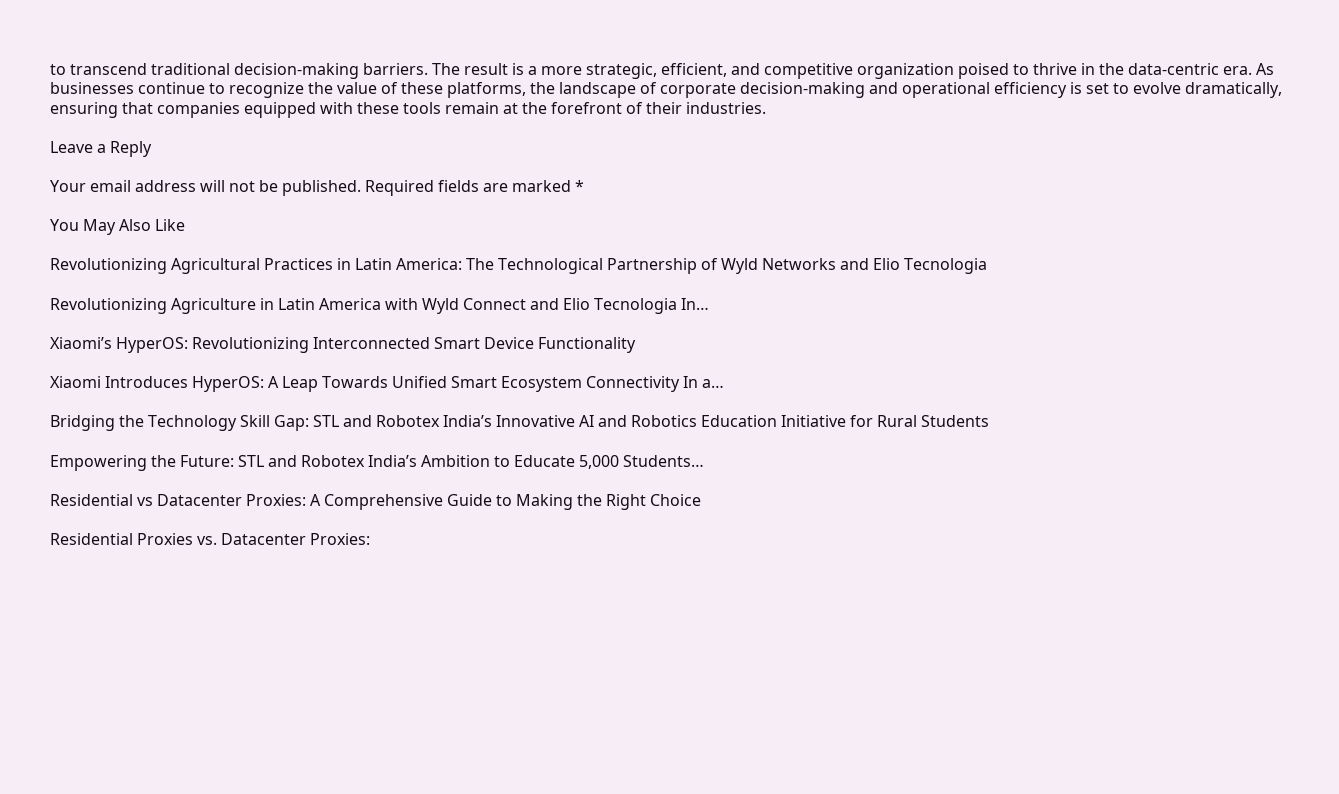to transcend traditional decision-making barriers. The result is a more strategic, efficient, and competitive organization poised to thrive in the data-centric era. As businesses continue to recognize the value of these platforms, the landscape of corporate decision-making and operational efficiency is set to evolve dramatically, ensuring that companies equipped with these tools remain at the forefront of their industries.

Leave a Reply

Your email address will not be published. Required fields are marked *

You May Also Like

Revolutionizing Agricultural Practices in Latin America: The Technological Partnership of Wyld Networks and Elio Tecnologia

Revolutionizing Agriculture in Latin America with Wyld Connect and Elio Tecnologia In…

Xiaomi’s HyperOS: Revolutionizing Interconnected Smart Device Functionality

Xiaomi Introduces HyperOS: A Leap Towards Unified Smart Ecosystem Connectivity In a…

Bridging the Technology Skill Gap: STL and Robotex India’s Innovative AI and Robotics Education Initiative for Rural Students

Empowering the Future: STL and Robotex India’s Ambition to Educate 5,000 Students…

Residential vs Datacenter Proxies: A Comprehensive Guide to Making the Right Choice

Residential Proxies vs. Datacenter Proxies: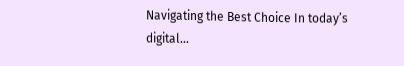Navigating the Best Choice In today’s digital…